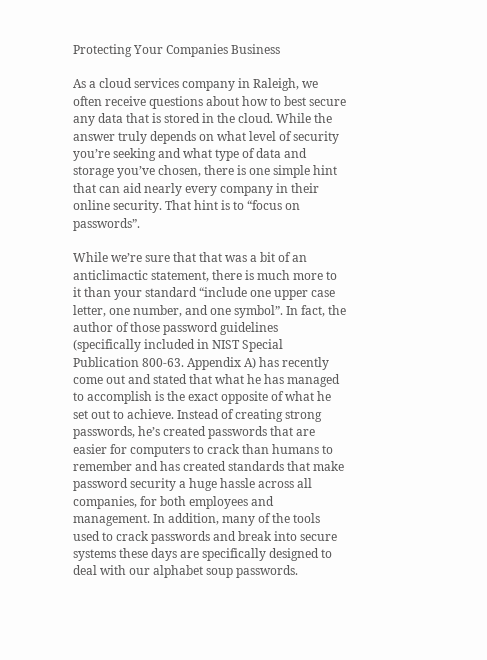Protecting Your Companies Business

As a cloud services company in Raleigh, we often receive questions about how to best secure any data that is stored in the cloud. While the answer truly depends on what level of security you’re seeking and what type of data and storage you’ve chosen, there is one simple hint that can aid nearly every company in their online security. That hint is to “focus on passwords”.

While we’re sure that that was a bit of an anticlimactic statement, there is much more to it than your standard “include one upper case letter, one number, and one symbol”. In fact, the author of those password guidelines (specifically included in NIST Special Publication 800-63. Appendix A) has recently come out and stated that what he has managed to accomplish is the exact opposite of what he set out to achieve. Instead of creating strong passwords, he’s created passwords that are easier for computers to crack than humans to remember and has created standards that make password security a huge hassle across all companies, for both employees and management. In addition, many of the tools used to crack passwords and break into secure systems these days are specifically designed to deal with our alphabet soup passwords.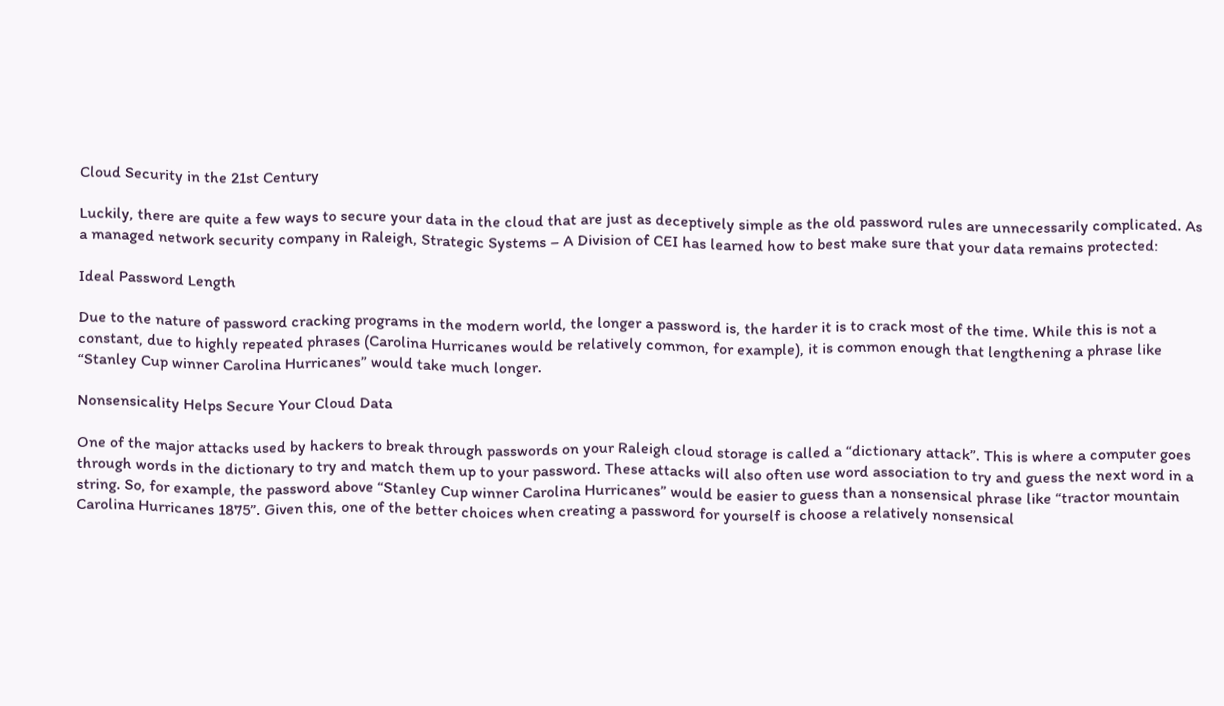Cloud Security in the 21st Century

Luckily, there are quite a few ways to secure your data in the cloud that are just as deceptively simple as the old password rules are unnecessarily complicated. As a managed network security company in Raleigh, Strategic Systems – A Division of CEI has learned how to best make sure that your data remains protected:

Ideal Password Length

Due to the nature of password cracking programs in the modern world, the longer a password is, the harder it is to crack most of the time. While this is not a constant, due to highly repeated phrases (Carolina Hurricanes would be relatively common, for example), it is common enough that lengthening a phrase like “Stanley Cup winner Carolina Hurricanes” would take much longer.

Nonsensicality Helps Secure Your Cloud Data

One of the major attacks used by hackers to break through passwords on your Raleigh cloud storage is called a “dictionary attack”. This is where a computer goes through words in the dictionary to try and match them up to your password. These attacks will also often use word association to try and guess the next word in a string. So, for example, the password above “Stanley Cup winner Carolina Hurricanes” would be easier to guess than a nonsensical phrase like “tractor mountain Carolina Hurricanes 1875”. Given this, one of the better choices when creating a password for yourself is choose a relatively nonsensical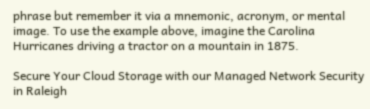phrase but remember it via a mnemonic, acronym, or mental image. To use the example above, imagine the Carolina Hurricanes driving a tractor on a mountain in 1875.

Secure Your Cloud Storage with our Managed Network Security in Raleigh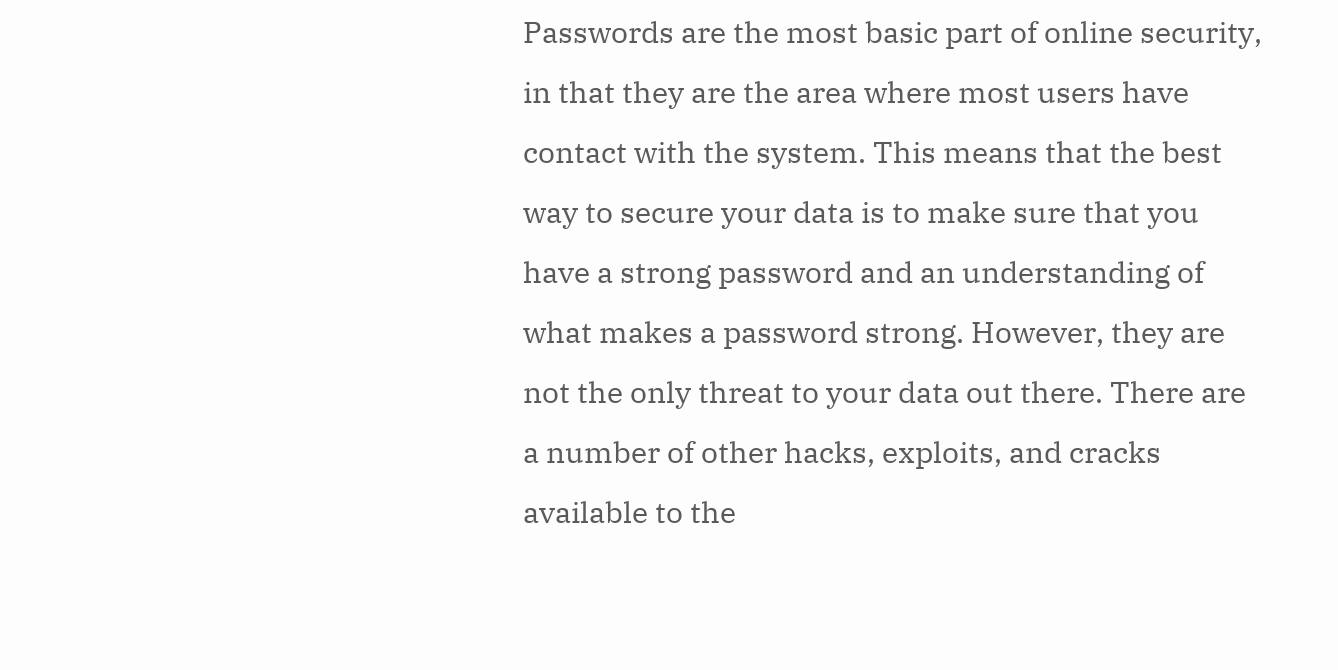Passwords are the most basic part of online security, in that they are the area where most users have contact with the system. This means that the best way to secure your data is to make sure that you have a strong password and an understanding of what makes a password strong. However, they are not the only threat to your data out there. There are a number of other hacks, exploits, and cracks available to the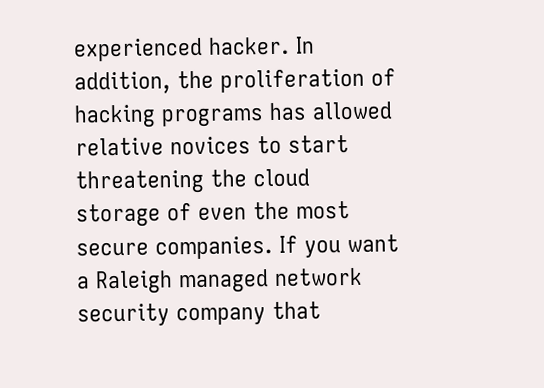experienced hacker. In addition, the proliferation of hacking programs has allowed relative novices to start threatening the cloud storage of even the most secure companies. If you want a Raleigh managed network security company that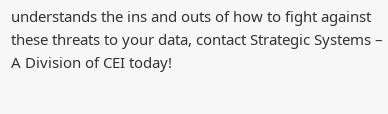understands the ins and outs of how to fight against these threats to your data, contact Strategic Systems – A Division of CEI today!